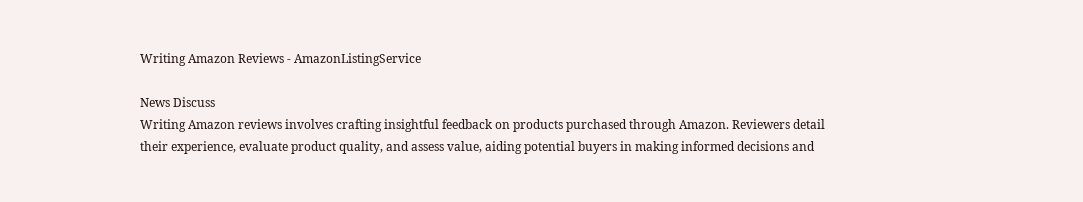Writing Amazon Reviews - AmazonListingService

News Discuss
Writing Amazon reviews involves crafting insightful feedback on products purchased through Amazon. Reviewers detail their experience, evaluate product quality, and assess value, aiding potential buyers in making informed decisions and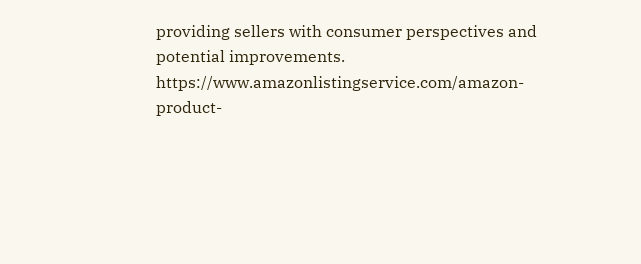providing sellers with consumer perspectives and potential improvements. https://www.amazonlistingservice.com/amazon-product-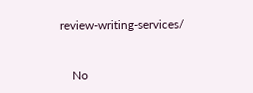review-writing-services/


    No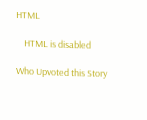HTML

    HTML is disabled

Who Upvoted this Story